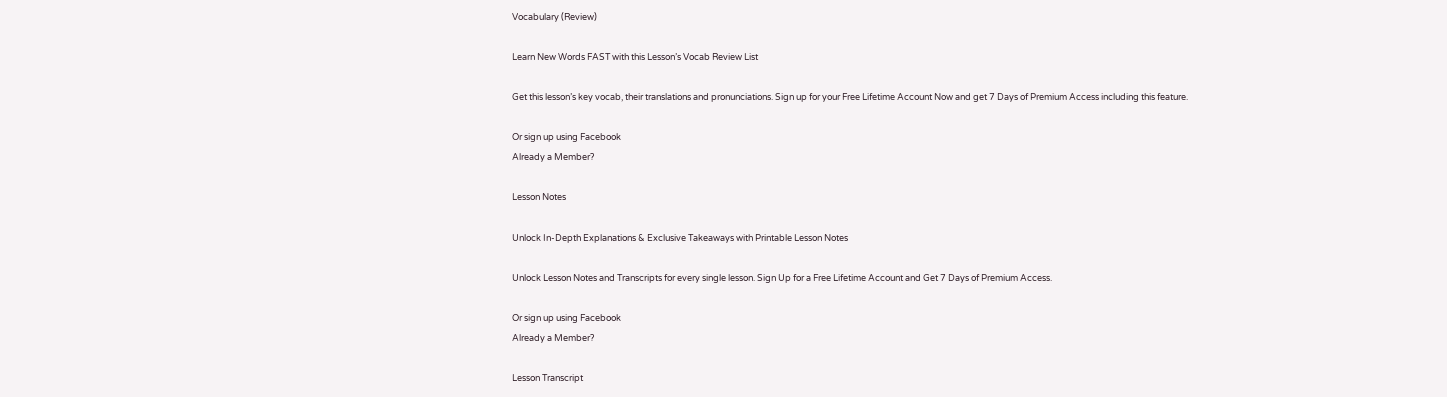Vocabulary (Review)

Learn New Words FAST with this Lesson’s Vocab Review List

Get this lesson’s key vocab, their translations and pronunciations. Sign up for your Free Lifetime Account Now and get 7 Days of Premium Access including this feature.

Or sign up using Facebook
Already a Member?

Lesson Notes

Unlock In-Depth Explanations & Exclusive Takeaways with Printable Lesson Notes

Unlock Lesson Notes and Transcripts for every single lesson. Sign Up for a Free Lifetime Account and Get 7 Days of Premium Access.

Or sign up using Facebook
Already a Member?

Lesson Transcript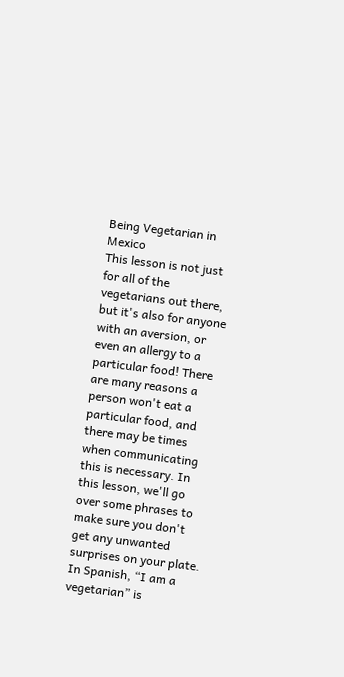Being Vegetarian in Mexico
This lesson is not just for all of the vegetarians out there, but it's also for anyone with an aversion, or even an allergy to a particular food! There are many reasons a person won't eat a particular food, and there may be times when communicating this is necessary. In this lesson, we'll go over some phrases to make sure you don't get any unwanted surprises on your plate.
In Spanish, “I am a vegetarian” is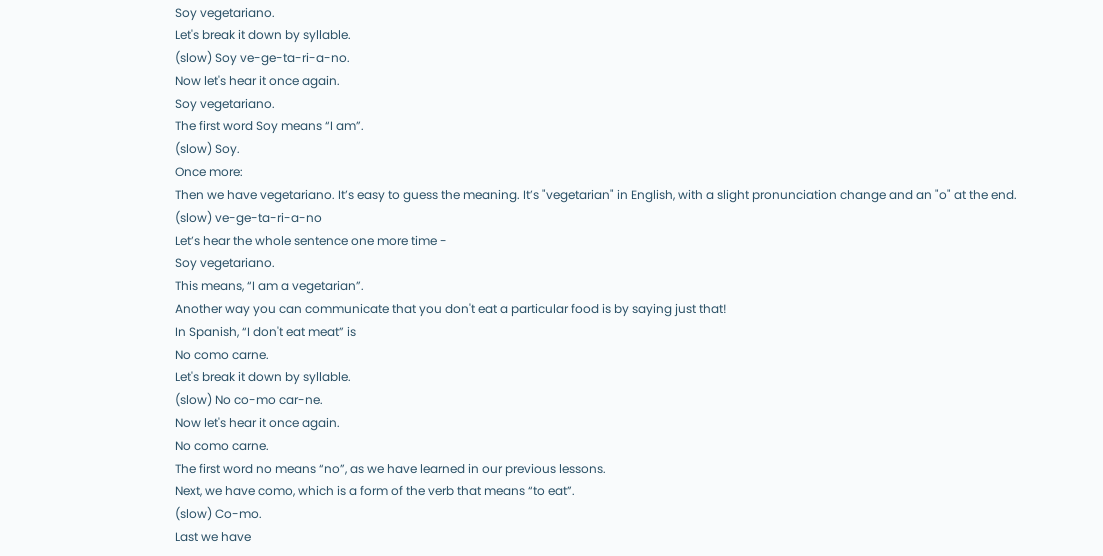Soy vegetariano.
Let's break it down by syllable.
(slow) Soy ve-ge-ta-ri-a-no.
Now let's hear it once again.
Soy vegetariano.
The first word Soy means “I am”.
(slow) Soy.
Once more:
Then we have vegetariano. It’s easy to guess the meaning. It’s "vegetarian" in English, with a slight pronunciation change and an "o" at the end.
(slow) ve-ge-ta-ri-a-no
Let’s hear the whole sentence one more time -
Soy vegetariano.
This means, “I am a vegetarian”.
Another way you can communicate that you don't eat a particular food is by saying just that!
In Spanish, “I don't eat meat” is
No como carne.
Let's break it down by syllable.
(slow) No co-mo car-ne.
Now let's hear it once again.
No como carne.
The first word no means “no”, as we have learned in our previous lessons.
Next, we have como, which is a form of the verb that means “to eat”.
(slow) Co-mo.
Last we have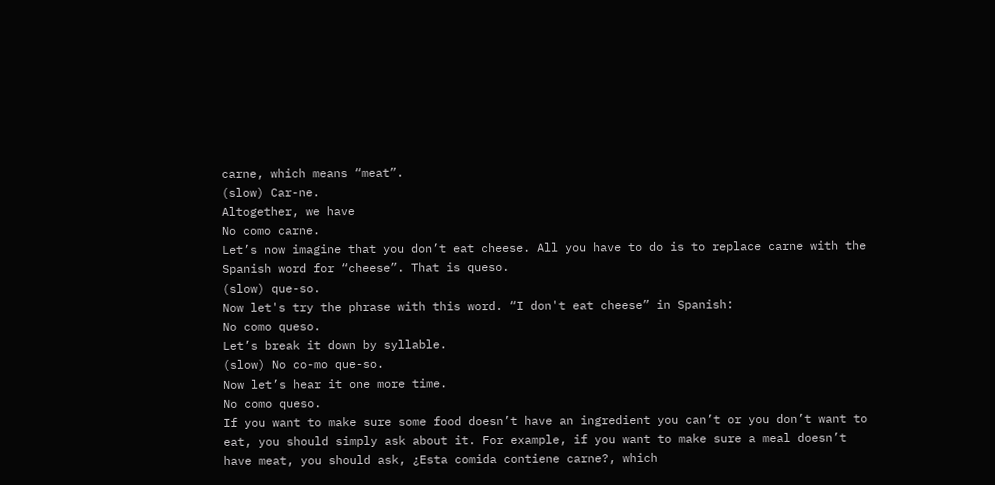carne, which means “meat”.
(slow) Car-ne.
Altogether, we have
No como carne.
Let’s now imagine that you don’t eat cheese. All you have to do is to replace carne with the Spanish word for “cheese”. That is queso.
(slow) que-so.
Now let's try the phrase with this word. “I don't eat cheese” in Spanish:
No como queso.
Let’s break it down by syllable.
(slow) No co-mo que-so.
Now let’s hear it one more time.
No como queso.
If you want to make sure some food doesn’t have an ingredient you can’t or you don’t want to eat, you should simply ask about it. For example, if you want to make sure a meal doesn’t have meat, you should ask, ¿Esta comida contiene carne?, which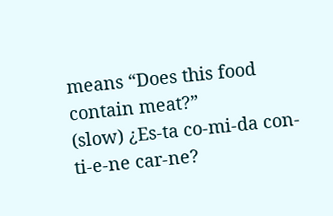means “Does this food contain meat?”
(slow) ¿Es-ta co-mi-da con-ti-e-ne car-ne?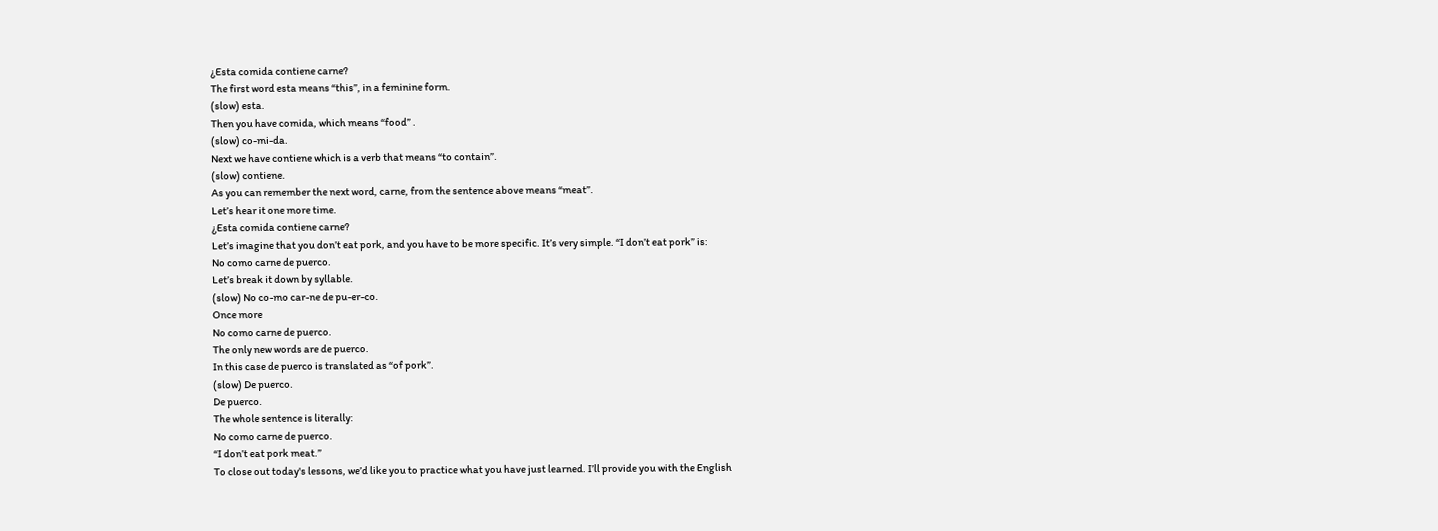¿Esta comida contiene carne?
The first word esta means “this”, in a feminine form.
(slow) esta.
Then you have comida, which means “food” .
(slow) co-mi-da.
Next we have contiene which is a verb that means “to contain”.
(slow) contiene.
As you can remember the next word, carne, from the sentence above means “meat”.
Let’s hear it one more time.
¿Esta comida contiene carne?
Let’s imagine that you don’t eat pork, and you have to be more specific. It’s very simple. “I don’t eat pork” is:
No como carne de puerco.
Let’s break it down by syllable.
(slow) No co-mo car-ne de pu-er-co.
Once more
No como carne de puerco.
The only new words are de puerco.
In this case de puerco is translated as “of pork”.
(slow) De puerco.
De puerco.
The whole sentence is literally:
No como carne de puerco.
“I don’t eat pork meat.”
To close out today's lessons, we’d like you to practice what you have just learned. I’ll provide you with the English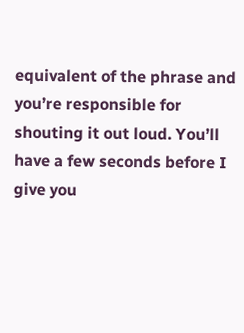equivalent of the phrase and you’re responsible for shouting it out loud. You’ll have a few seconds before I give you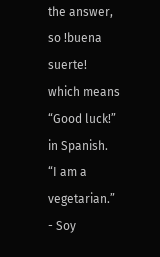the answer, so !buena suerte! which means “Good luck!” in Spanish.
“I am a vegetarian.” - Soy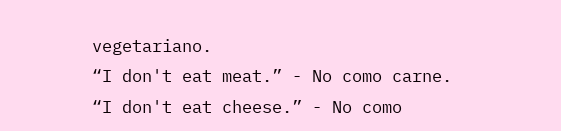vegetariano.
“I don't eat meat.” - No como carne.
“I don't eat cheese.” - No como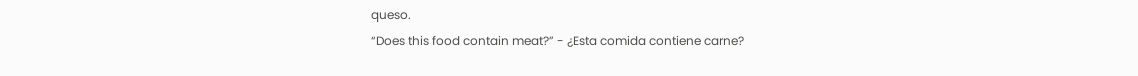queso.
“Does this food contain meat?” - ¿Esta comida contiene carne?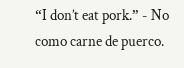“I don’t eat pork.” - No como carne de puerco.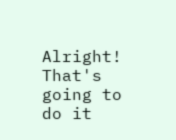Alright! That's going to do it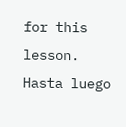for this lesson. Hasta luego